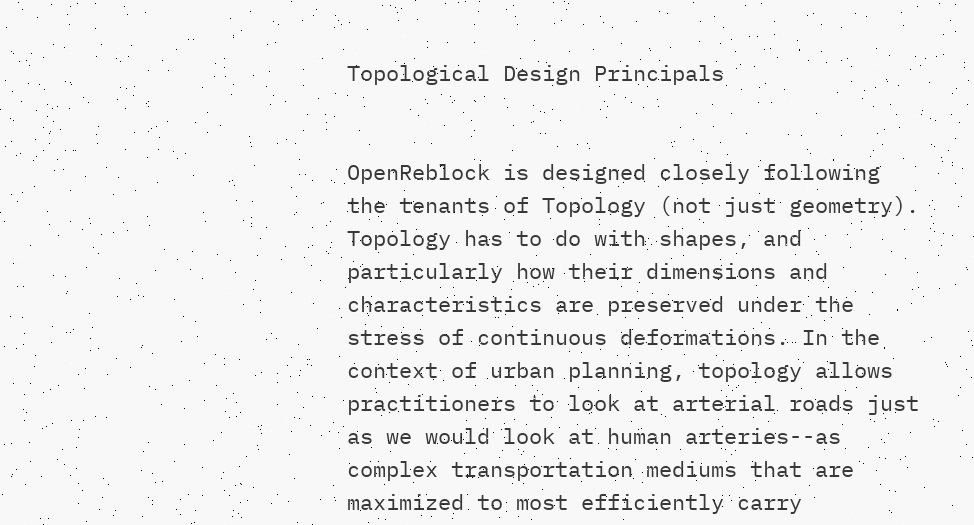Topological Design Principals


OpenReblock is designed closely following the tenants of Topology (not just geometry). Topology has to do with shapes, and particularly how their dimensions and characteristics are preserved under the stress of continuous deformations. In the context of urban planning, topology allows practitioners to look at arterial roads just as we would look at human arteries--as complex transportation mediums that are maximized to most efficiently carry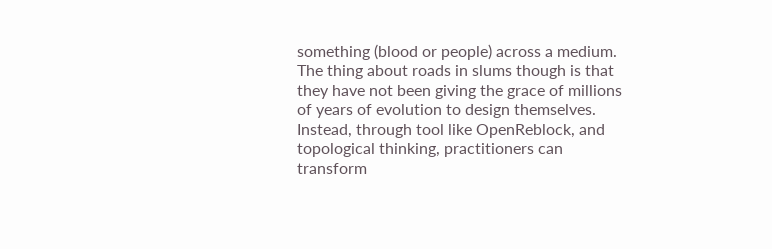something (blood or people) across a medium. The thing about roads in slums though is that they have not been giving the grace of millions of years of evolution to design themselves. Instead, through tool like OpenReblock, and topological thinking, practitioners can transform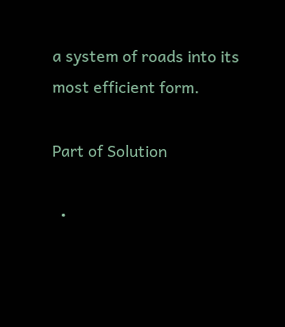a system of roads into its most efficient form.

Part of Solution

  •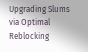Upgrading Slums via Optimal Reblocking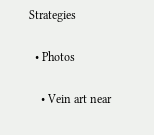Strategies

  • Photos

    • Vein art near